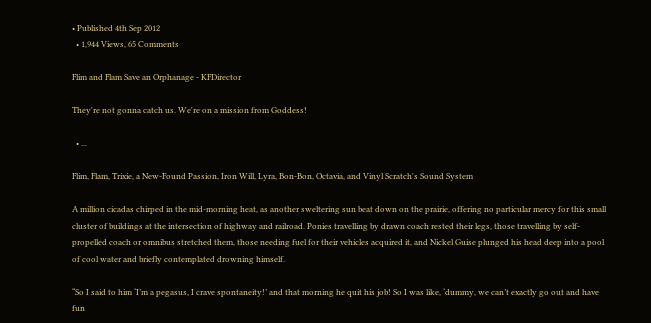• Published 4th Sep 2012
  • 1,944 Views, 65 Comments

Flim and Flam Save an Orphanage - KFDirector

They're not gonna catch us. We're on a mission from Goddess!

  • ...

Flim, Flam, Trixie, a New-Found Passion, Iron Will, Lyra, Bon-Bon, Octavia, and Vinyl Scratch's Sound System

A million cicadas chirped in the mid-morning heat, as another sweltering sun beat down on the prairie, offering no particular mercy for this small cluster of buildings at the intersection of highway and railroad. Ponies travelling by drawn coach rested their legs, those travelling by self-propelled coach or omnibus stretched them, those needing fuel for their vehicles acquired it, and Nickel Guise plunged his head deep into a pool of cool water and briefly contemplated drowning himself.

“So I said to him ‘I’m a pegasus, I crave spontaneity!’ and that morning he quit his job! So I was like, ‘dummy, we can’t exactly go out and have fun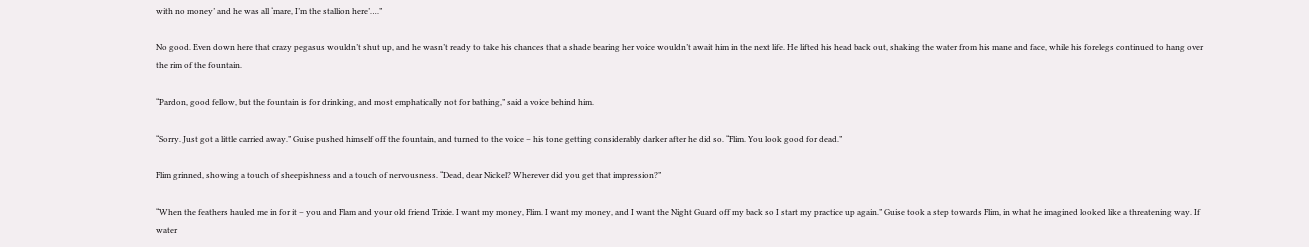with no money’ and he was all ‘mare, I’m the stallion here’….”

No good. Even down here that crazy pegasus wouldn’t shut up, and he wasn’t ready to take his chances that a shade bearing her voice wouldn’t await him in the next life. He lifted his head back out, shaking the water from his mane and face, while his forelegs continued to hang over the rim of the fountain.

“Pardon, good fellow, but the fountain is for drinking, and most emphatically not for bathing,” said a voice behind him.

“Sorry. Just got a little carried away.” Guise pushed himself off the fountain, and turned to the voice – his tone getting considerably darker after he did so. “Flim. You look good for dead.”

Flim grinned, showing a touch of sheepishness and a touch of nervousness. “Dead, dear Nickel? Wherever did you get that impression?”

“When the feathers hauled me in for it – you and Flam and your old friend Trixie. I want my money, Flim. I want my money, and I want the Night Guard off my back so I start my practice up again.” Guise took a step towards Flim, in what he imagined looked like a threatening way. If water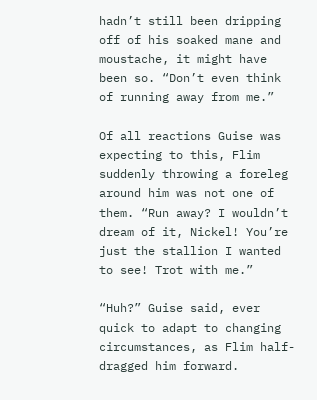hadn’t still been dripping off of his soaked mane and moustache, it might have been so. “Don’t even think of running away from me.”

Of all reactions Guise was expecting to this, Flim suddenly throwing a foreleg around him was not one of them. “Run away? I wouldn’t dream of it, Nickel! You’re just the stallion I wanted to see! Trot with me.”

“Huh?” Guise said, ever quick to adapt to changing circumstances, as Flim half-dragged him forward.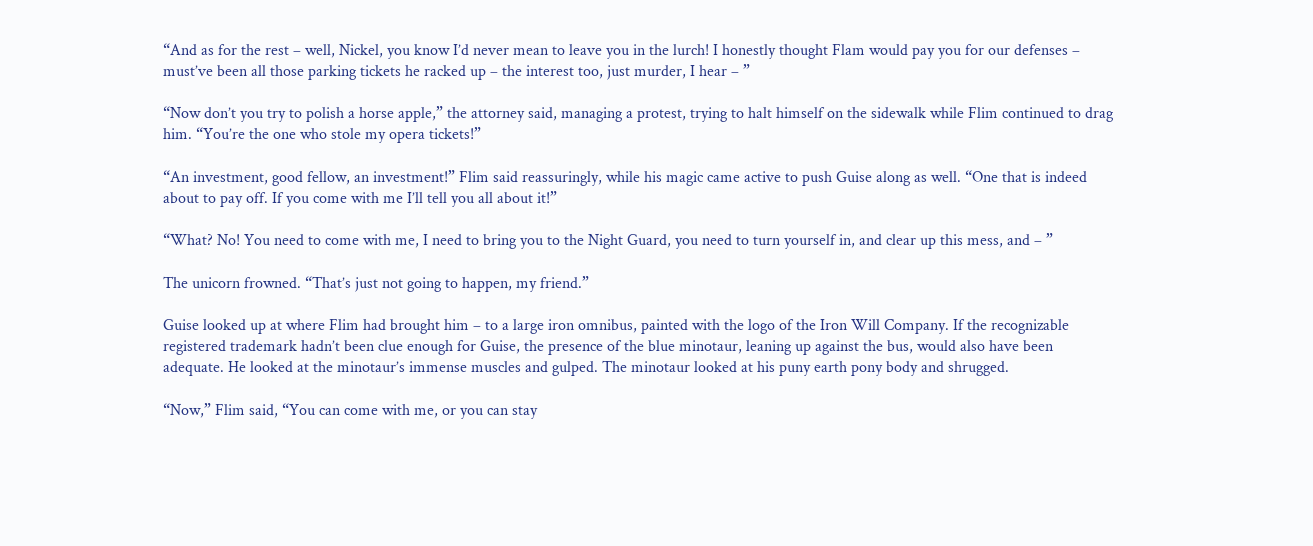“And as for the rest – well, Nickel, you know I’d never mean to leave you in the lurch! I honestly thought Flam would pay you for our defenses – must’ve been all those parking tickets he racked up – the interest too, just murder, I hear – ”

“Now don’t you try to polish a horse apple,” the attorney said, managing a protest, trying to halt himself on the sidewalk while Flim continued to drag him. “You’re the one who stole my opera tickets!”

“An investment, good fellow, an investment!” Flim said reassuringly, while his magic came active to push Guise along as well. “One that is indeed about to pay off. If you come with me I’ll tell you all about it!”

“What? No! You need to come with me, I need to bring you to the Night Guard, you need to turn yourself in, and clear up this mess, and – ”

The unicorn frowned. “That’s just not going to happen, my friend.”

Guise looked up at where Flim had brought him – to a large iron omnibus, painted with the logo of the Iron Will Company. If the recognizable registered trademark hadn’t been clue enough for Guise, the presence of the blue minotaur, leaning up against the bus, would also have been adequate. He looked at the minotaur’s immense muscles and gulped. The minotaur looked at his puny earth pony body and shrugged.

“Now,” Flim said, “You can come with me, or you can stay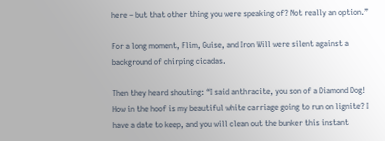here – but that other thing you were speaking of? Not really an option.”

For a long moment, Flim, Guise, and Iron Will were silent against a background of chirping cicadas.

Then they heard shouting: “I said anthracite, you son of a Diamond Dog! How in the hoof is my beautiful white carriage going to run on lignite? I have a date to keep, and you will clean out the bunker this instant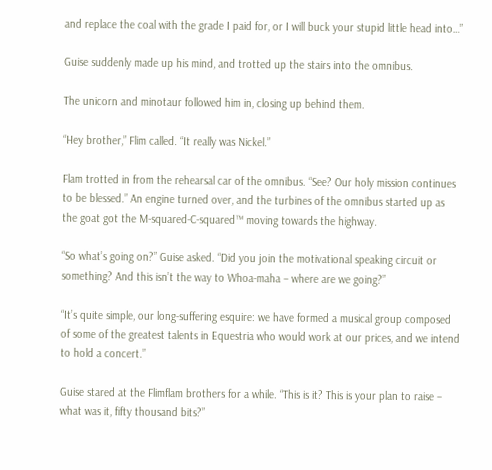and replace the coal with the grade I paid for, or I will buck your stupid little head into…”

Guise suddenly made up his mind, and trotted up the stairs into the omnibus.

The unicorn and minotaur followed him in, closing up behind them.

“Hey brother,” Flim called. “It really was Nickel.”

Flam trotted in from the rehearsal car of the omnibus. “See? Our holy mission continues to be blessed.” An engine turned over, and the turbines of the omnibus started up as the goat got the M-squared-C-squared™ moving towards the highway.

“So what’s going on?” Guise asked. “Did you join the motivational speaking circuit or something? And this isn’t the way to Whoa-maha – where are we going?”

“It’s quite simple, our long-suffering esquire: we have formed a musical group composed of some of the greatest talents in Equestria who would work at our prices, and we intend to hold a concert.”

Guise stared at the Flimflam brothers for a while. “This is it? This is your plan to raise – what was it, fifty thousand bits?”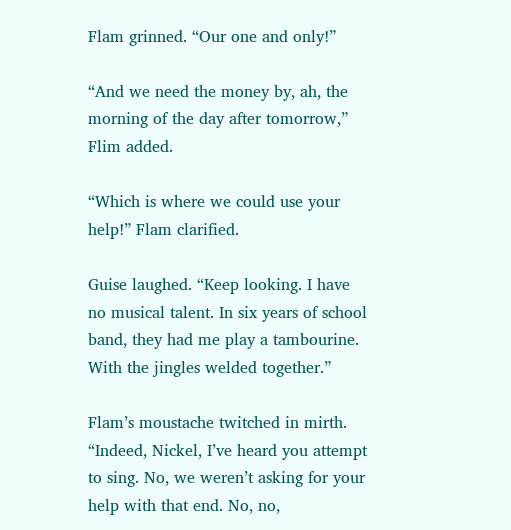Flam grinned. “Our one and only!”

“And we need the money by, ah, the morning of the day after tomorrow,” Flim added.

“Which is where we could use your help!” Flam clarified.

Guise laughed. “Keep looking. I have no musical talent. In six years of school band, they had me play a tambourine. With the jingles welded together.”

Flam’s moustache twitched in mirth. “Indeed, Nickel, I’ve heard you attempt to sing. No, we weren’t asking for your help with that end. No, no,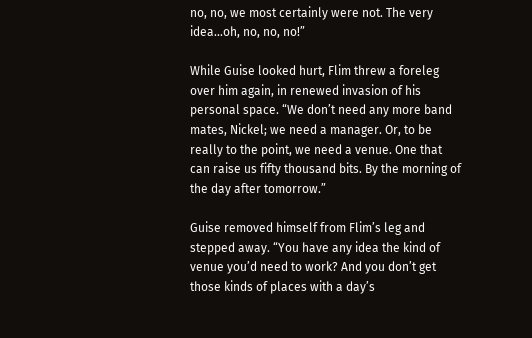no, no, we most certainly were not. The very idea…oh, no, no, no!”

While Guise looked hurt, Flim threw a foreleg over him again, in renewed invasion of his personal space. “We don’t need any more band mates, Nickel; we need a manager. Or, to be really to the point, we need a venue. One that can raise us fifty thousand bits. By the morning of the day after tomorrow.”

Guise removed himself from Flim’s leg and stepped away. “You have any idea the kind of venue you’d need to work? And you don’t get those kinds of places with a day’s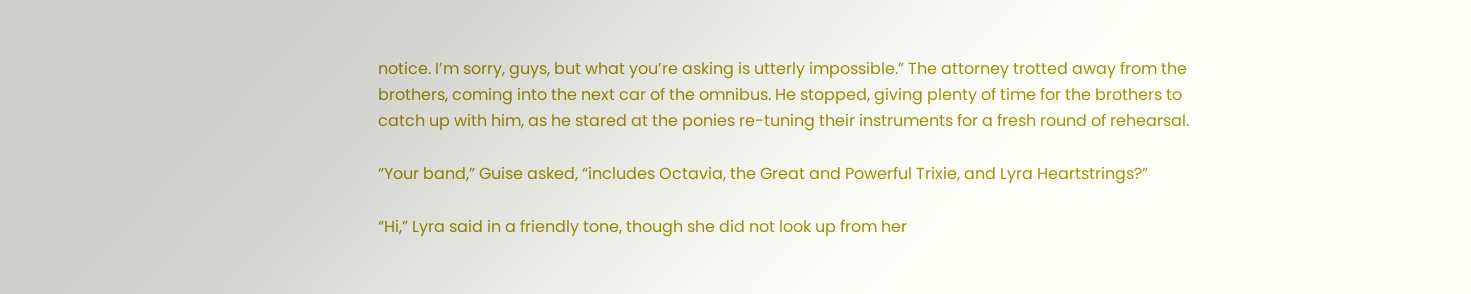notice. I’m sorry, guys, but what you’re asking is utterly impossible.” The attorney trotted away from the brothers, coming into the next car of the omnibus. He stopped, giving plenty of time for the brothers to catch up with him, as he stared at the ponies re-tuning their instruments for a fresh round of rehearsal.

“Your band,” Guise asked, “includes Octavia, the Great and Powerful Trixie, and Lyra Heartstrings?”

“Hi,” Lyra said in a friendly tone, though she did not look up from her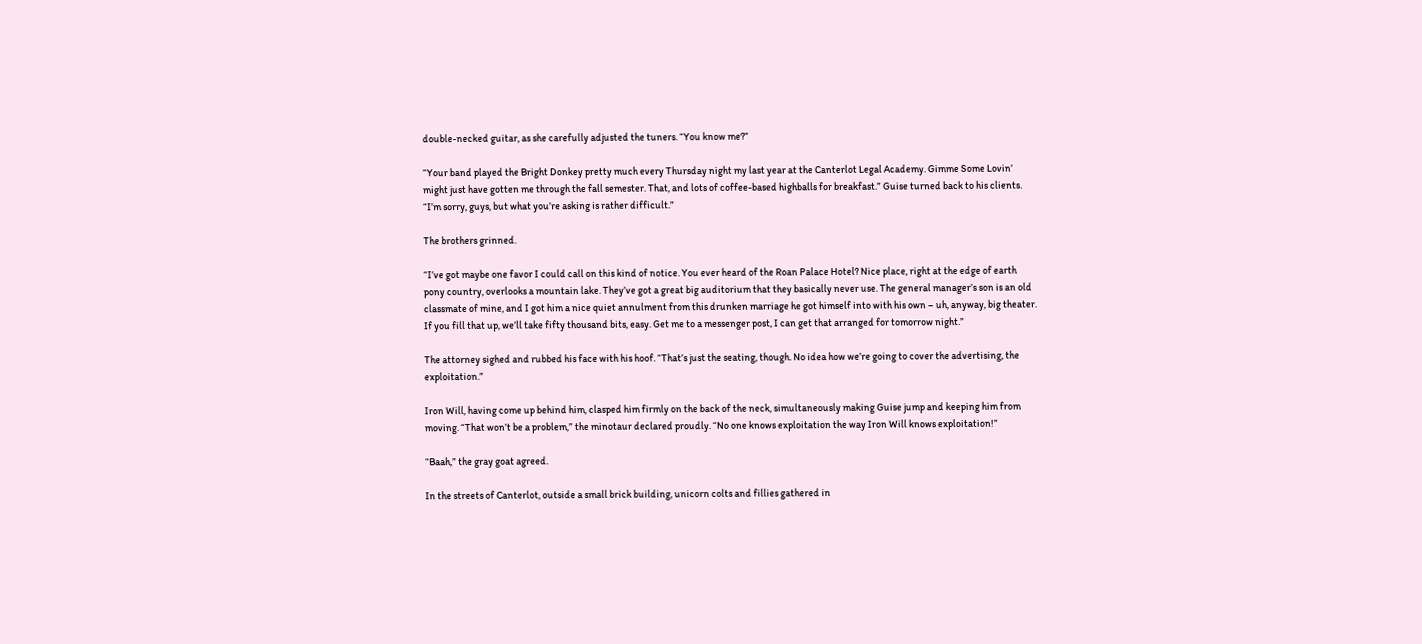double-necked guitar, as she carefully adjusted the tuners. “You know me?”

“Your band played the Bright Donkey pretty much every Thursday night my last year at the Canterlot Legal Academy. Gimme Some Lovin’ might just have gotten me through the fall semester. That, and lots of coffee-based highballs for breakfast.” Guise turned back to his clients. “I’m sorry, guys, but what you’re asking is rather difficult.”

The brothers grinned.

“I’ve got maybe one favor I could call on this kind of notice. You ever heard of the Roan Palace Hotel? Nice place, right at the edge of earth pony country, overlooks a mountain lake. They’ve got a great big auditorium that they basically never use. The general manager’s son is an old classmate of mine, and I got him a nice quiet annulment from this drunken marriage he got himself into with his own – uh, anyway, big theater. If you fill that up, we’ll take fifty thousand bits, easy. Get me to a messenger post, I can get that arranged for tomorrow night.”

The attorney sighed and rubbed his face with his hoof. “That’s just the seating, though. No idea how we’re going to cover the advertising, the exploitation.”

Iron Will, having come up behind him, clasped him firmly on the back of the neck, simultaneously making Guise jump and keeping him from moving. “That won’t be a problem,” the minotaur declared proudly. “No one knows exploitation the way Iron Will knows exploitation!”

“Baah,” the gray goat agreed.

In the streets of Canterlot, outside a small brick building, unicorn colts and fillies gathered in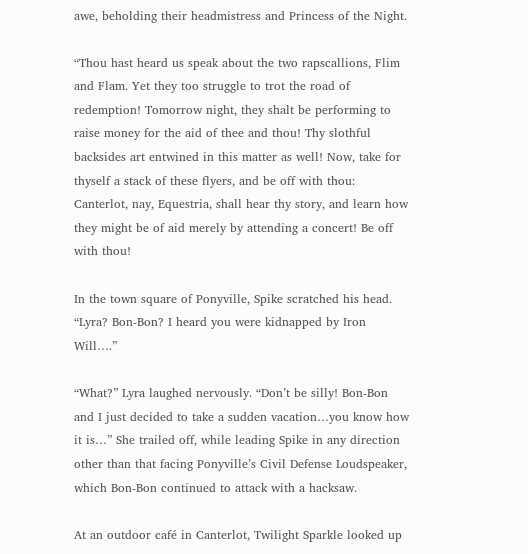awe, beholding their headmistress and Princess of the Night.

“Thou hast heard us speak about the two rapscallions, Flim and Flam. Yet they too struggle to trot the road of redemption! Tomorrow night, they shalt be performing to raise money for the aid of thee and thou! Thy slothful backsides art entwined in this matter as well! Now, take for thyself a stack of these flyers, and be off with thou: Canterlot, nay, Equestria, shall hear thy story, and learn how they might be of aid merely by attending a concert! Be off with thou!

In the town square of Ponyville, Spike scratched his head. “Lyra? Bon-Bon? I heard you were kidnapped by Iron Will….”

“What?” Lyra laughed nervously. “Don’t be silly! Bon-Bon and I just decided to take a sudden vacation…you know how it is…” She trailed off, while leading Spike in any direction other than that facing Ponyville’s Civil Defense Loudspeaker, which Bon-Bon continued to attack with a hacksaw.

At an outdoor café in Canterlot, Twilight Sparkle looked up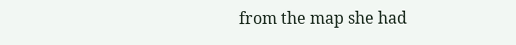from the map she had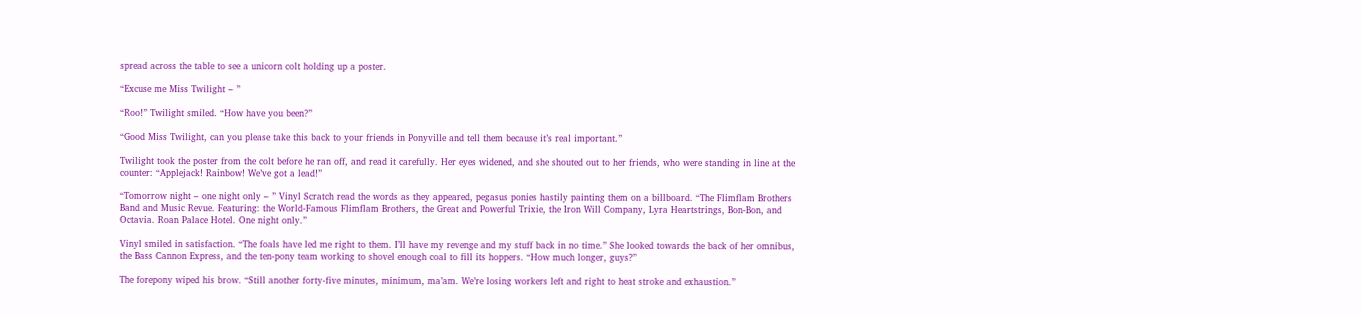spread across the table to see a unicorn colt holding up a poster.

“Excuse me Miss Twilight – ”

“Roo!” Twilight smiled. “How have you been?”

“Good Miss Twilight, can you please take this back to your friends in Ponyville and tell them because it’s real important.”

Twilight took the poster from the colt before he ran off, and read it carefully. Her eyes widened, and she shouted out to her friends, who were standing in line at the counter: “Applejack! Rainbow! We’ve got a lead!”

“Tomorrow night – one night only – ” Vinyl Scratch read the words as they appeared, pegasus ponies hastily painting them on a billboard. “The Flimflam Brothers Band and Music Revue. Featuring: the World-Famous Flimflam Brothers, the Great and Powerful Trixie, the Iron Will Company, Lyra Heartstrings, Bon-Bon, and Octavia. Roan Palace Hotel. One night only.”

Vinyl smiled in satisfaction. “The foals have led me right to them. I’ll have my revenge and my stuff back in no time.” She looked towards the back of her omnibus, the Bass Cannon Express, and the ten-pony team working to shovel enough coal to fill its hoppers. “How much longer, guys?”

The forepony wiped his brow. “Still another forty-five minutes, minimum, ma’am. We’re losing workers left and right to heat stroke and exhaustion.”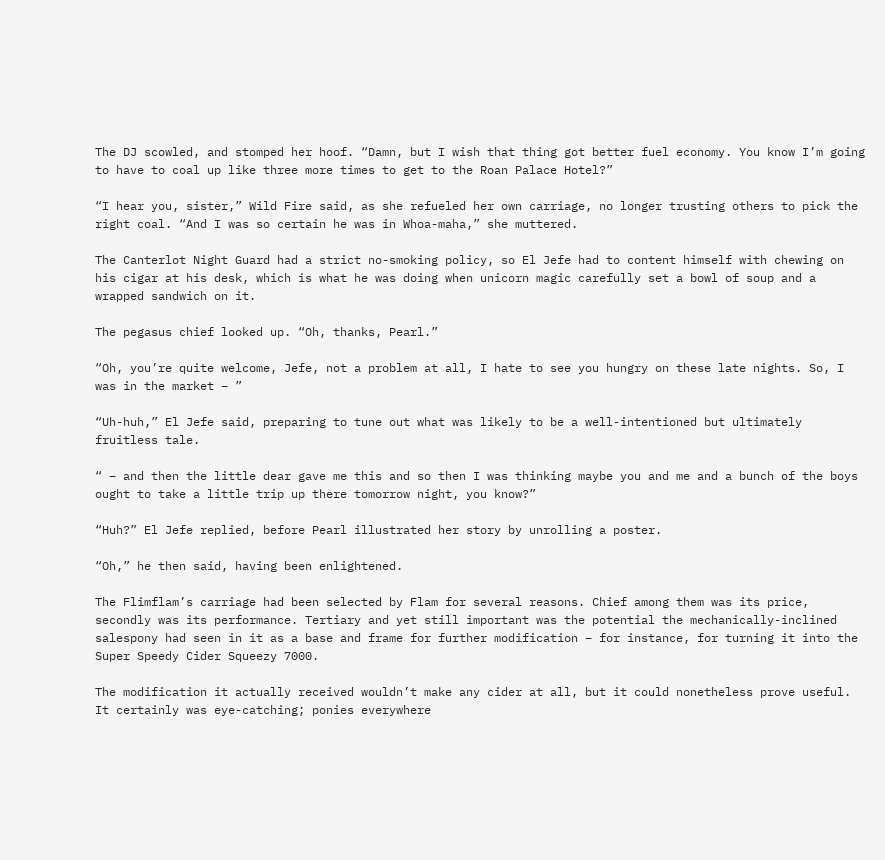The DJ scowled, and stomped her hoof. “Damn, but I wish that thing got better fuel economy. You know I’m going to have to coal up like three more times to get to the Roan Palace Hotel?”

“I hear you, sister,” Wild Fire said, as she refueled her own carriage, no longer trusting others to pick the right coal. “And I was so certain he was in Whoa-maha,” she muttered.

The Canterlot Night Guard had a strict no-smoking policy, so El Jefe had to content himself with chewing on his cigar at his desk, which is what he was doing when unicorn magic carefully set a bowl of soup and a wrapped sandwich on it.

The pegasus chief looked up. “Oh, thanks, Pearl.”

“Oh, you’re quite welcome, Jefe, not a problem at all, I hate to see you hungry on these late nights. So, I was in the market – ”

“Uh-huh,” El Jefe said, preparing to tune out what was likely to be a well-intentioned but ultimately fruitless tale.

“ – and then the little dear gave me this and so then I was thinking maybe you and me and a bunch of the boys ought to take a little trip up there tomorrow night, you know?”

“Huh?” El Jefe replied, before Pearl illustrated her story by unrolling a poster.

“Oh,” he then said, having been enlightened.

The Flimflam’s carriage had been selected by Flam for several reasons. Chief among them was its price, secondly was its performance. Tertiary and yet still important was the potential the mechanically-inclined salespony had seen in it as a base and frame for further modification – for instance, for turning it into the Super Speedy Cider Squeezy 7000.

The modification it actually received wouldn’t make any cider at all, but it could nonetheless prove useful. It certainly was eye-catching; ponies everywhere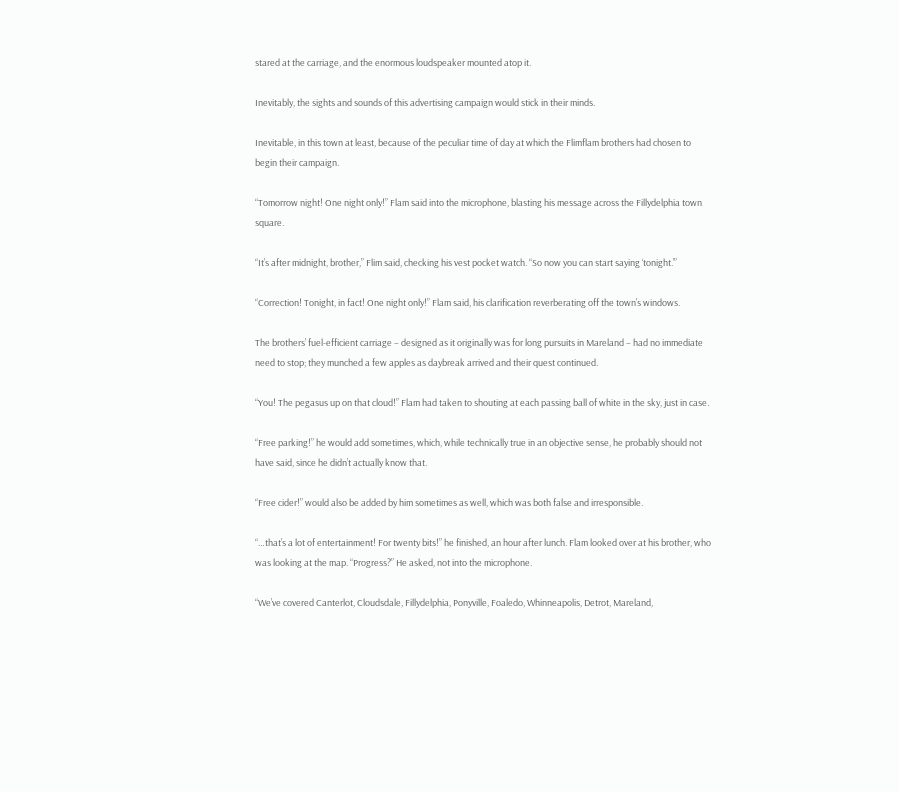stared at the carriage, and the enormous loudspeaker mounted atop it.

Inevitably, the sights and sounds of this advertising campaign would stick in their minds.

Inevitable, in this town at least, because of the peculiar time of day at which the Flimflam brothers had chosen to begin their campaign.

“Tomorrow night! One night only!” Flam said into the microphone, blasting his message across the Fillydelphia town square.

“It’s after midnight, brother,” Flim said, checking his vest pocket watch. “So now you can start saying ‘tonight.’”

“Correction! Tonight, in fact! One night only!” Flam said, his clarification reverberating off the town’s windows.

The brothers’ fuel-efficient carriage – designed as it originally was for long pursuits in Mareland – had no immediate need to stop; they munched a few apples as daybreak arrived and their quest continued.

“You! The pegasus up on that cloud!” Flam had taken to shouting at each passing ball of white in the sky, just in case.

“Free parking!” he would add sometimes, which, while technically true in an objective sense, he probably should not have said, since he didn’t actually know that.

“Free cider!” would also be added by him sometimes as well, which was both false and irresponsible.

“…that’s a lot of entertainment! For twenty bits!” he finished, an hour after lunch. Flam looked over at his brother, who was looking at the map. “Progress?” He asked, not into the microphone.

“We’ve covered Canterlot, Cloudsdale, Fillydelphia, Ponyville, Foaledo, Whinneapolis, Detrot, Mareland,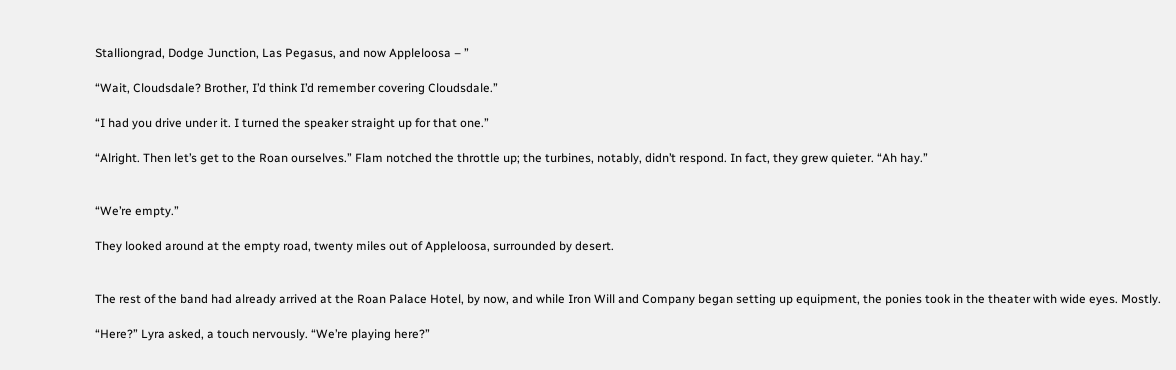Stalliongrad, Dodge Junction, Las Pegasus, and now Appleloosa – ”

“Wait, Cloudsdale? Brother, I’d think I’d remember covering Cloudsdale.”

“I had you drive under it. I turned the speaker straight up for that one.”

“Alright. Then let’s get to the Roan ourselves.” Flam notched the throttle up; the turbines, notably, didn’t respond. In fact, they grew quieter. “Ah hay.”


“We’re empty.”

They looked around at the empty road, twenty miles out of Appleloosa, surrounded by desert.


The rest of the band had already arrived at the Roan Palace Hotel, by now, and while Iron Will and Company began setting up equipment, the ponies took in the theater with wide eyes. Mostly.

“Here?” Lyra asked, a touch nervously. “We’re playing here?”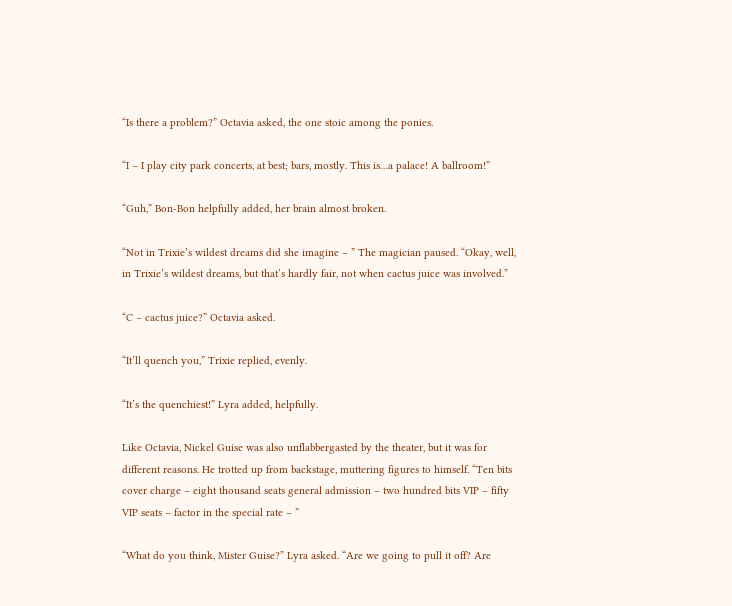“Is there a problem?” Octavia asked, the one stoic among the ponies.

“I – I play city park concerts, at best; bars, mostly. This is…a palace! A ballroom!”

“Guh,” Bon-Bon helpfully added, her brain almost broken.

“Not in Trixie’s wildest dreams did she imagine – ” The magician paused. “Okay, well, in Trixie’s wildest dreams, but that’s hardly fair, not when cactus juice was involved.”

“C – cactus juice?” Octavia asked.

“It’ll quench you,” Trixie replied, evenly.

“It’s the quenchiest!” Lyra added, helpfully.

Like Octavia, Nickel Guise was also unflabbergasted by the theater, but it was for different reasons. He trotted up from backstage, muttering figures to himself. “Ten bits cover charge – eight thousand seats general admission – two hundred bits VIP – fifty VIP seats – factor in the special rate – ”

“What do you think, Mister Guise?” Lyra asked. “Are we going to pull it off? Are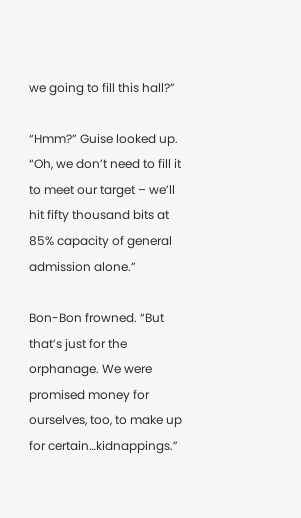we going to fill this hall?”

“Hmm?” Guise looked up. “Oh, we don’t need to fill it to meet our target – we’ll hit fifty thousand bits at 85% capacity of general admission alone.”

Bon-Bon frowned. “But that’s just for the orphanage. We were promised money for ourselves, too, to make up for certain…kidnappings.”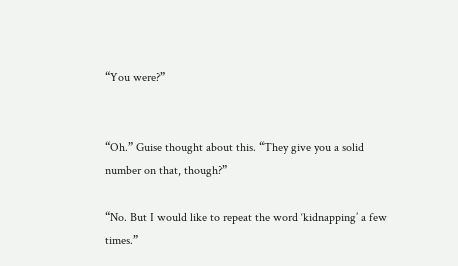“You were?”


“Oh.” Guise thought about this. “They give you a solid number on that, though?”

“No. But I would like to repeat the word ‘kidnapping’ a few times.”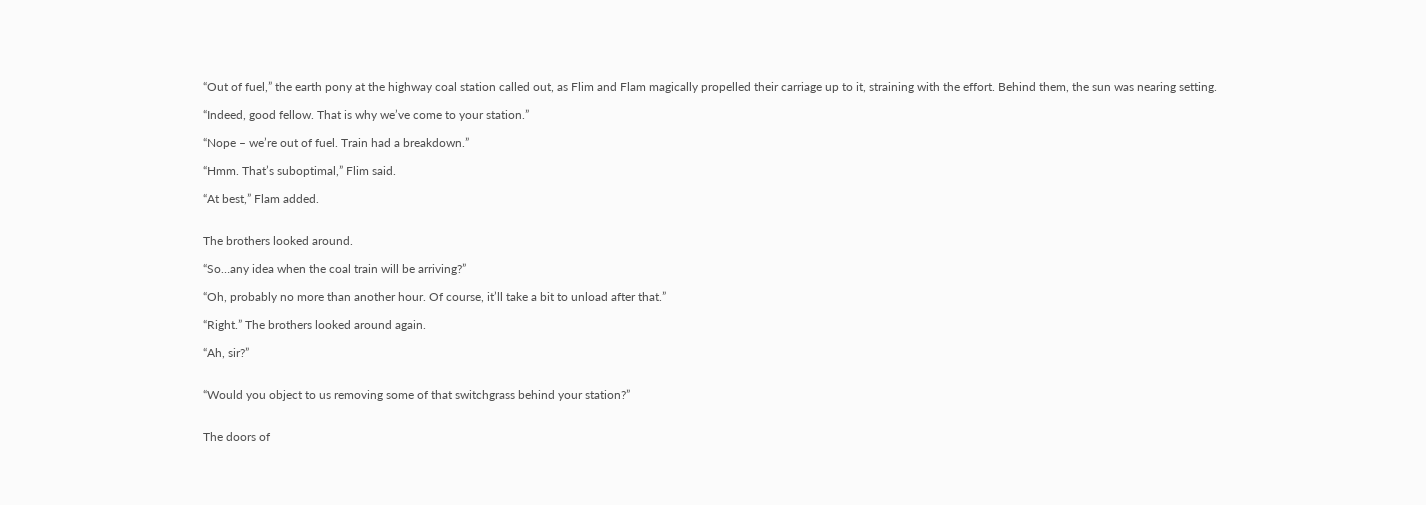“Out of fuel,” the earth pony at the highway coal station called out, as Flim and Flam magically propelled their carriage up to it, straining with the effort. Behind them, the sun was nearing setting.

“Indeed, good fellow. That is why we’ve come to your station.”

“Nope – we’re out of fuel. Train had a breakdown.”

“Hmm. That’s suboptimal,” Flim said.

“At best,” Flam added.


The brothers looked around.

“So…any idea when the coal train will be arriving?”

“Oh, probably no more than another hour. Of course, it’ll take a bit to unload after that.”

“Right.” The brothers looked around again.

“Ah, sir?”


“Would you object to us removing some of that switchgrass behind your station?”


The doors of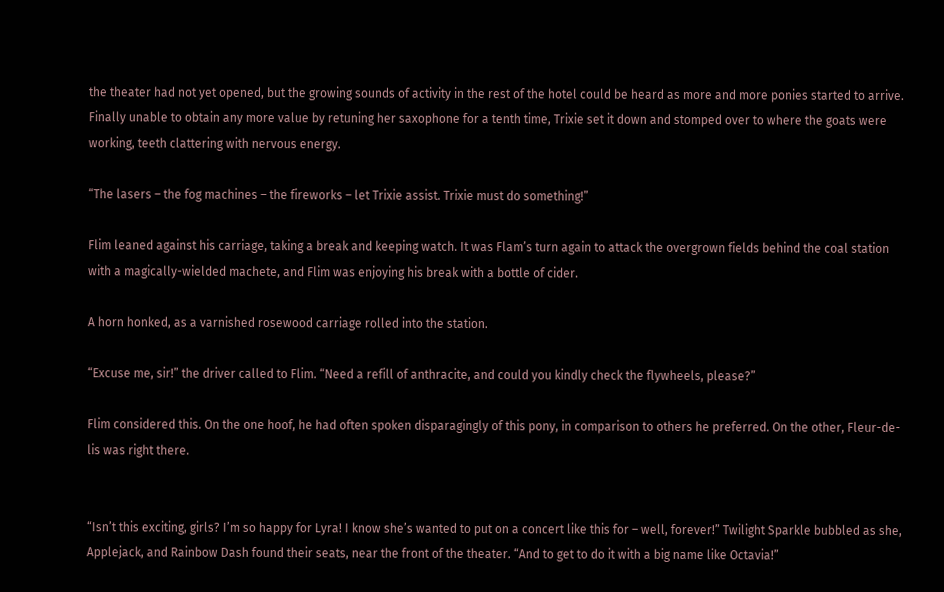the theater had not yet opened, but the growing sounds of activity in the rest of the hotel could be heard as more and more ponies started to arrive. Finally unable to obtain any more value by retuning her saxophone for a tenth time, Trixie set it down and stomped over to where the goats were working, teeth clattering with nervous energy.

“The lasers – the fog machines – the fireworks – let Trixie assist. Trixie must do something!”

Flim leaned against his carriage, taking a break and keeping watch. It was Flam’s turn again to attack the overgrown fields behind the coal station with a magically-wielded machete, and Flim was enjoying his break with a bottle of cider.

A horn honked, as a varnished rosewood carriage rolled into the station.

“Excuse me, sir!” the driver called to Flim. “Need a refill of anthracite, and could you kindly check the flywheels, please?”

Flim considered this. On the one hoof, he had often spoken disparagingly of this pony, in comparison to others he preferred. On the other, Fleur-de-lis was right there.


“Isn’t this exciting, girls? I’m so happy for Lyra! I know she’s wanted to put on a concert like this for – well, forever!” Twilight Sparkle bubbled as she, Applejack, and Rainbow Dash found their seats, near the front of the theater. “And to get to do it with a big name like Octavia!”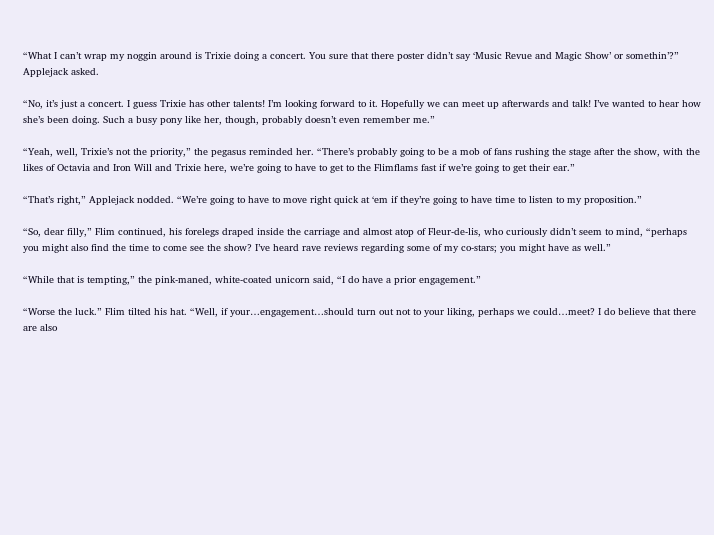“What I can’t wrap my noggin around is Trixie doing a concert. You sure that there poster didn’t say ‘Music Revue and Magic Show’ or somethin’?” Applejack asked.

“No, it’s just a concert. I guess Trixie has other talents! I’m looking forward to it. Hopefully we can meet up afterwards and talk! I’ve wanted to hear how she’s been doing. Such a busy pony like her, though, probably doesn’t even remember me.”

“Yeah, well, Trixie’s not the priority,” the pegasus reminded her. “There’s probably going to be a mob of fans rushing the stage after the show, with the likes of Octavia and Iron Will and Trixie here, we’re going to have to get to the Flimflams fast if we’re going to get their ear.”

“That’s right,” Applejack nodded. “We’re going to have to move right quick at ‘em if they’re going to have time to listen to my proposition.”

“So, dear filly,” Flim continued, his forelegs draped inside the carriage and almost atop of Fleur-de-lis, who curiously didn’t seem to mind, “perhaps you might also find the time to come see the show? I’ve heard rave reviews regarding some of my co-stars; you might have as well.”

“While that is tempting,” the pink-maned, white-coated unicorn said, “I do have a prior engagement.”

“Worse the luck.” Flim tilted his hat. “Well, if your…engagement…should turn out not to your liking, perhaps we could…meet? I do believe that there are also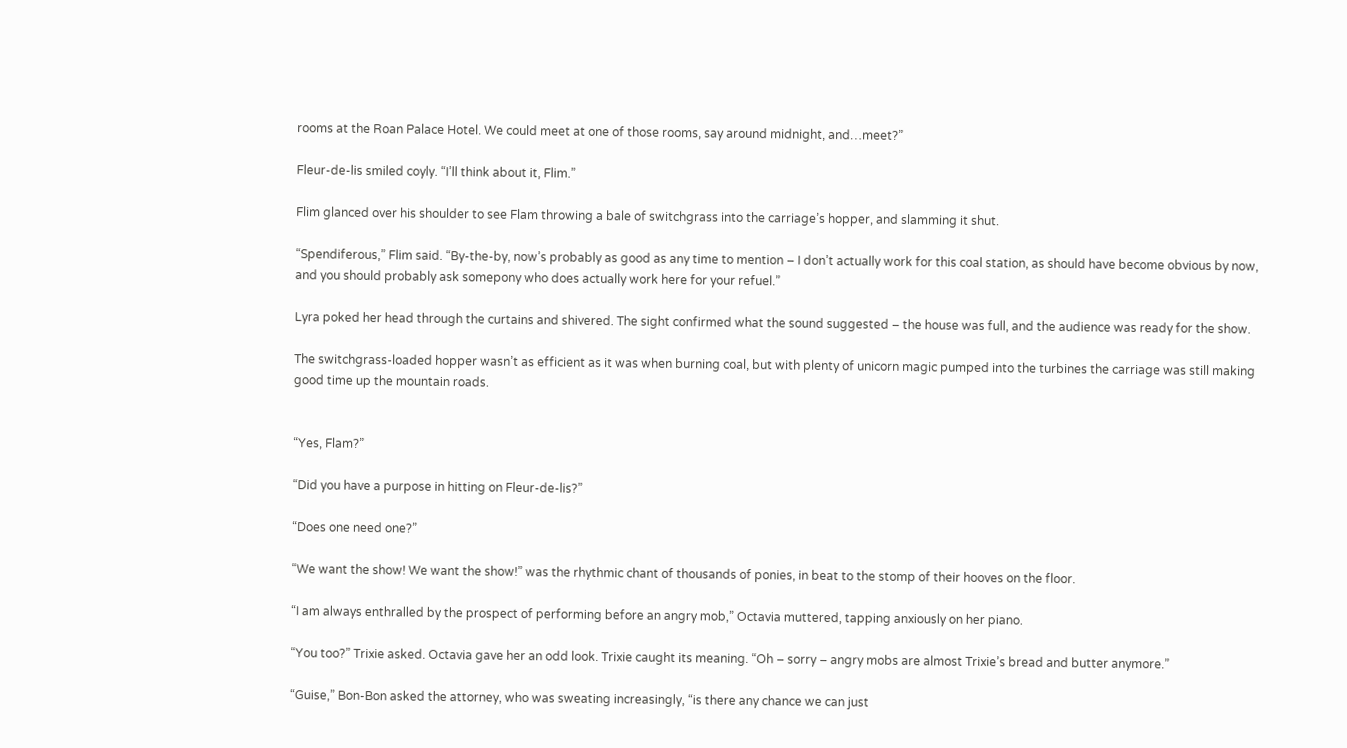rooms at the Roan Palace Hotel. We could meet at one of those rooms, say around midnight, and…meet?”

Fleur-de-lis smiled coyly. “I’ll think about it, Flim.”

Flim glanced over his shoulder to see Flam throwing a bale of switchgrass into the carriage’s hopper, and slamming it shut.

“Spendiferous,” Flim said. “By-the-by, now’s probably as good as any time to mention – I don’t actually work for this coal station, as should have become obvious by now, and you should probably ask somepony who does actually work here for your refuel.”

Lyra poked her head through the curtains and shivered. The sight confirmed what the sound suggested – the house was full, and the audience was ready for the show.

The switchgrass-loaded hopper wasn’t as efficient as it was when burning coal, but with plenty of unicorn magic pumped into the turbines the carriage was still making good time up the mountain roads.


“Yes, Flam?”

“Did you have a purpose in hitting on Fleur-de-lis?”

“Does one need one?”

“We want the show! We want the show!” was the rhythmic chant of thousands of ponies, in beat to the stomp of their hooves on the floor.

“I am always enthralled by the prospect of performing before an angry mob,” Octavia muttered, tapping anxiously on her piano.

“You too?” Trixie asked. Octavia gave her an odd look. Trixie caught its meaning. “Oh – sorry – angry mobs are almost Trixie’s bread and butter anymore.”

“Guise,” Bon-Bon asked the attorney, who was sweating increasingly, “is there any chance we can just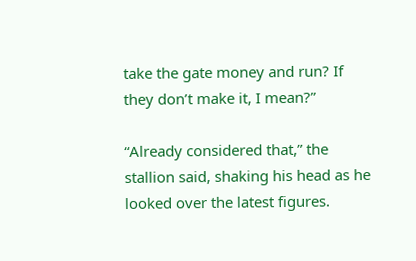take the gate money and run? If they don’t make it, I mean?”

“Already considered that,” the stallion said, shaking his head as he looked over the latest figures.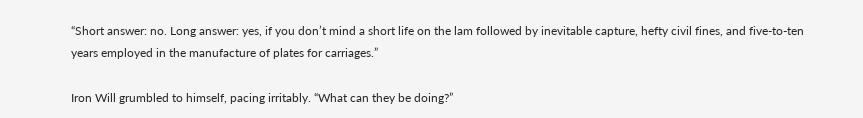“Short answer: no. Long answer: yes, if you don’t mind a short life on the lam followed by inevitable capture, hefty civil fines, and five-to-ten years employed in the manufacture of plates for carriages.”

Iron Will grumbled to himself, pacing irritably. “What can they be doing?”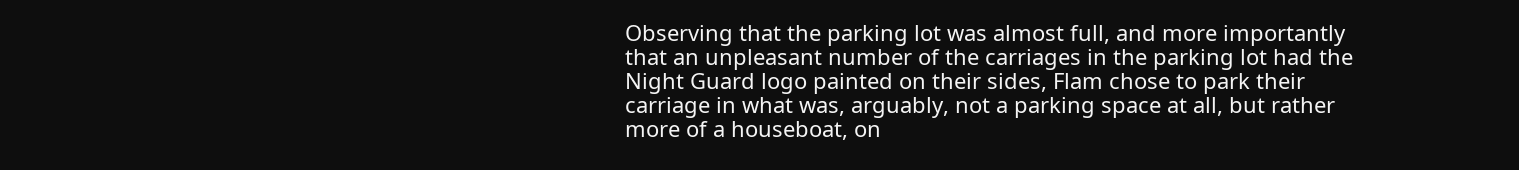Observing that the parking lot was almost full, and more importantly that an unpleasant number of the carriages in the parking lot had the Night Guard logo painted on their sides, Flam chose to park their carriage in what was, arguably, not a parking space at all, but rather more of a houseboat, on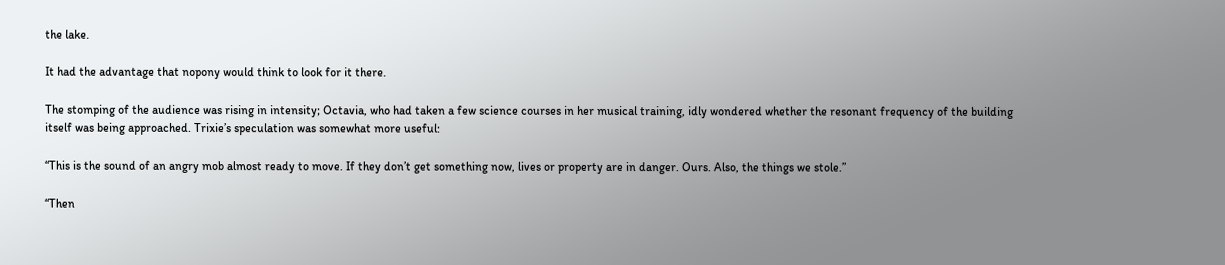the lake.

It had the advantage that nopony would think to look for it there.

The stomping of the audience was rising in intensity; Octavia, who had taken a few science courses in her musical training, idly wondered whether the resonant frequency of the building itself was being approached. Trixie’s speculation was somewhat more useful:

“This is the sound of an angry mob almost ready to move. If they don’t get something now, lives or property are in danger. Ours. Also, the things we stole.”

“Then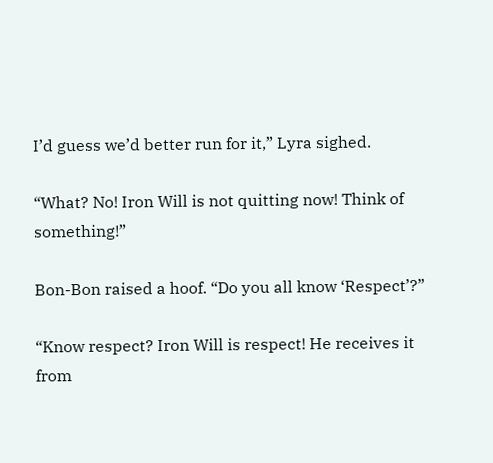I’d guess we’d better run for it,” Lyra sighed.

“What? No! Iron Will is not quitting now! Think of something!”

Bon-Bon raised a hoof. “Do you all know ‘Respect’?”

“Know respect? Iron Will is respect! He receives it from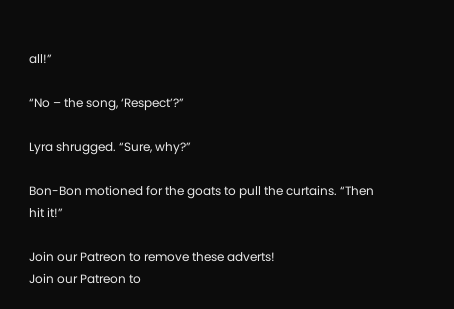all!”

“No – the song, ‘Respect’?”

Lyra shrugged. “Sure, why?”

Bon-Bon motioned for the goats to pull the curtains. “Then hit it!”

Join our Patreon to remove these adverts!
Join our Patreon to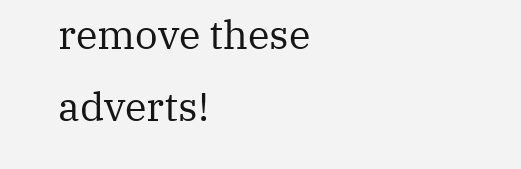remove these adverts!